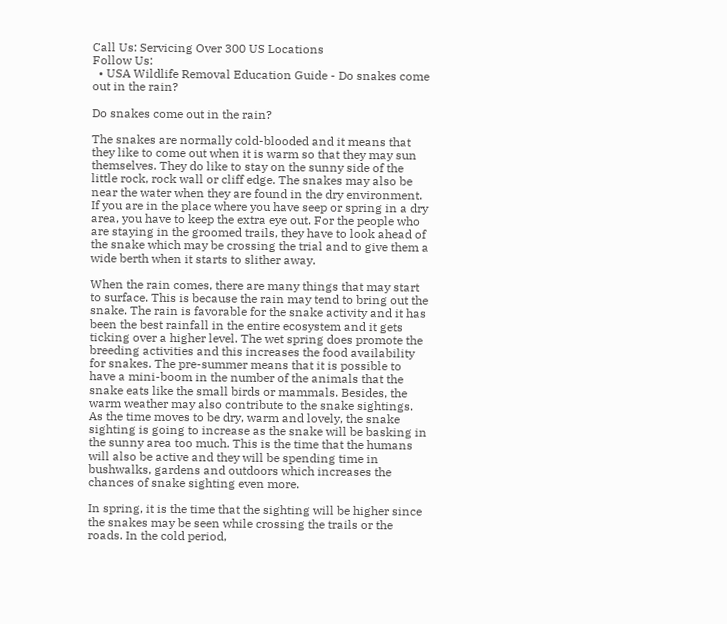Call Us: Servicing Over 300 US Locations
Follow Us:
  • USA Wildlife Removal Education Guide - Do snakes come out in the rain?

Do snakes come out in the rain?

The snakes are normally cold-blooded and it means that they like to come out when it is warm so that they may sun themselves. They do like to stay on the sunny side of the little rock, rock wall or cliff edge. The snakes may also be near the water when they are found in the dry environment. If you are in the place where you have seep or spring in a dry area, you have to keep the extra eye out. For the people who are staying in the groomed trails, they have to look ahead of the snake which may be crossing the trial and to give them a wide berth when it starts to slither away.

When the rain comes, there are many things that may start to surface. This is because the rain may tend to bring out the snake. The rain is favorable for the snake activity and it has been the best rainfall in the entire ecosystem and it gets ticking over a higher level. The wet spring does promote the breeding activities and this increases the food availability for snakes. The pre-summer means that it is possible to have a mini-boom in the number of the animals that the snake eats like the small birds or mammals. Besides, the warm weather may also contribute to the snake sightings. As the time moves to be dry, warm and lovely, the snake sighting is going to increase as the snake will be basking in the sunny area too much. This is the time that the humans will also be active and they will be spending time in bushwalks, gardens and outdoors which increases the chances of snake sighting even more.

In spring, it is the time that the sighting will be higher since the snakes may be seen while crossing the trails or the roads. In the cold period,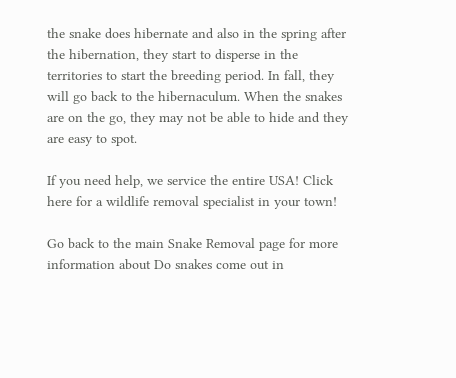the snake does hibernate and also in the spring after the hibernation, they start to disperse in the territories to start the breeding period. In fall, they will go back to the hibernaculum. When the snakes are on the go, they may not be able to hide and they are easy to spot.

If you need help, we service the entire USA! Click here for a wildlife removal specialist in your town!

Go back to the main Snake Removal page for more information about Do snakes come out in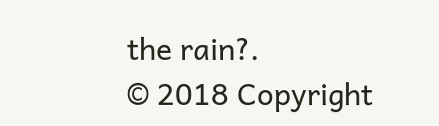the rain?.
© 2018 Copyright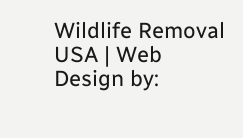Wildlife Removal USA | Web Design by: